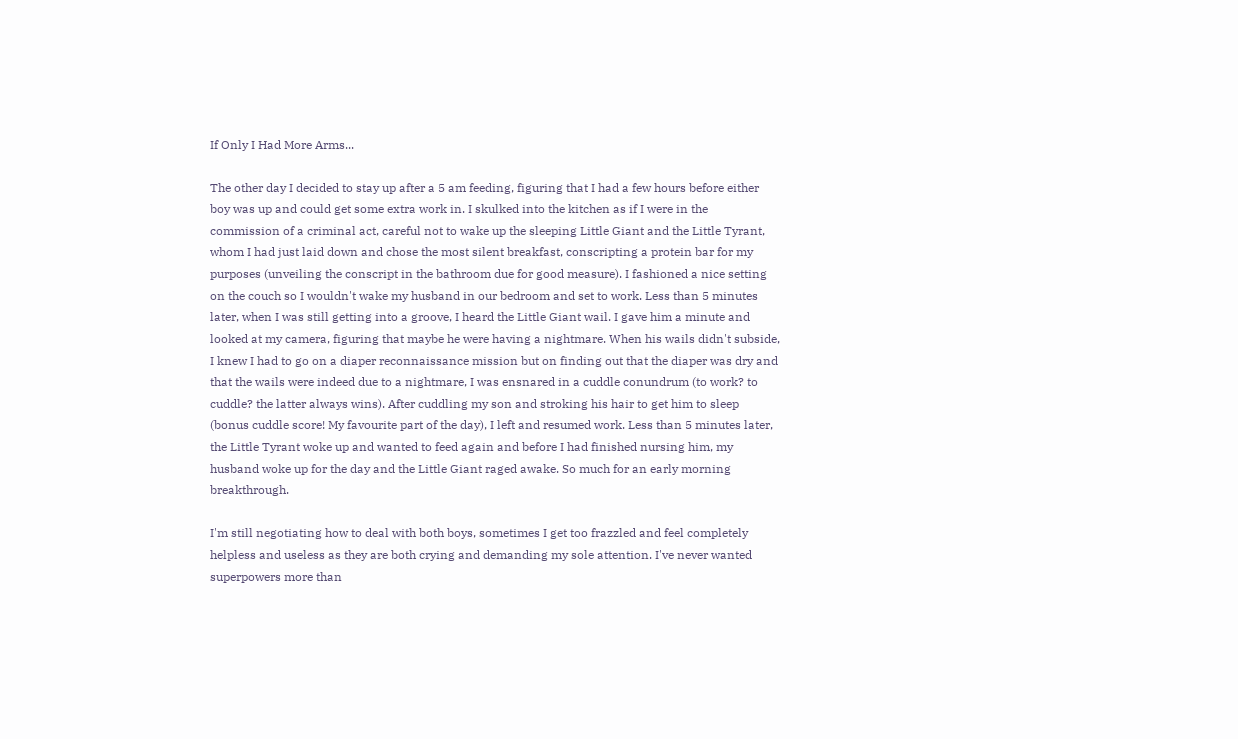If Only I Had More Arms...

The other day I decided to stay up after a 5 am feeding, figuring that I had a few hours before either boy was up and could get some extra work in. I skulked into the kitchen as if I were in the commission of a criminal act, careful not to wake up the sleeping Little Giant and the Little Tyrant, whom I had just laid down and chose the most silent breakfast, conscripting a protein bar for my purposes (unveiling the conscript in the bathroom due for good measure). I fashioned a nice setting on the couch so I wouldn't wake my husband in our bedroom and set to work. Less than 5 minutes later, when I was still getting into a groove, I heard the Little Giant wail. I gave him a minute and looked at my camera, figuring that maybe he were having a nightmare. When his wails didn't subside, I knew I had to go on a diaper reconnaissance mission but on finding out that the diaper was dry and that the wails were indeed due to a nightmare, I was ensnared in a cuddle conundrum (to work? to cuddle? the latter always wins). After cuddling my son and stroking his hair to get him to sleep (bonus cuddle score! My favourite part of the day), I left and resumed work. Less than 5 minutes later, the Little Tyrant woke up and wanted to feed again and before I had finished nursing him, my husband woke up for the day and the Little Giant raged awake. So much for an early morning breakthrough.

I'm still negotiating how to deal with both boys, sometimes I get too frazzled and feel completely helpless and useless as they are both crying and demanding my sole attention. I've never wanted superpowers more than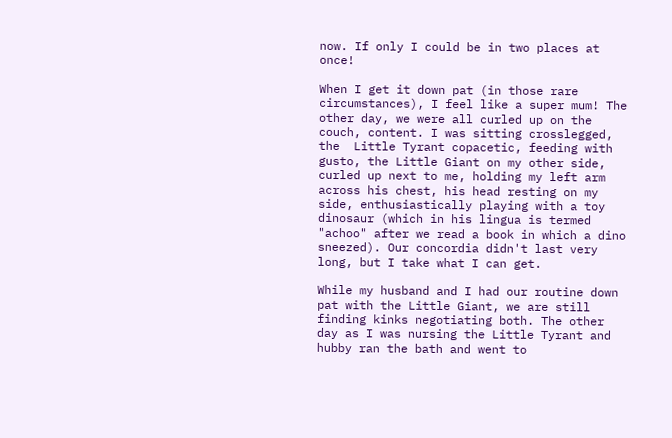now. If only I could be in two places at once!

When I get it down pat (in those rare circumstances), I feel like a super mum! The other day, we were all curled up on the couch, content. I was sitting crosslegged, the  Little Tyrant copacetic, feeding with gusto, the Little Giant on my other side, curled up next to me, holding my left arm across his chest, his head resting on my side, enthusiastically playing with a toy dinosaur (which in his lingua is termed "achoo" after we read a book in which a dino sneezed). Our concordia didn't last very long, but I take what I can get.

While my husband and I had our routine down pat with the Little Giant, we are still finding kinks negotiating both. The other day as I was nursing the Little Tyrant and hubby ran the bath and went to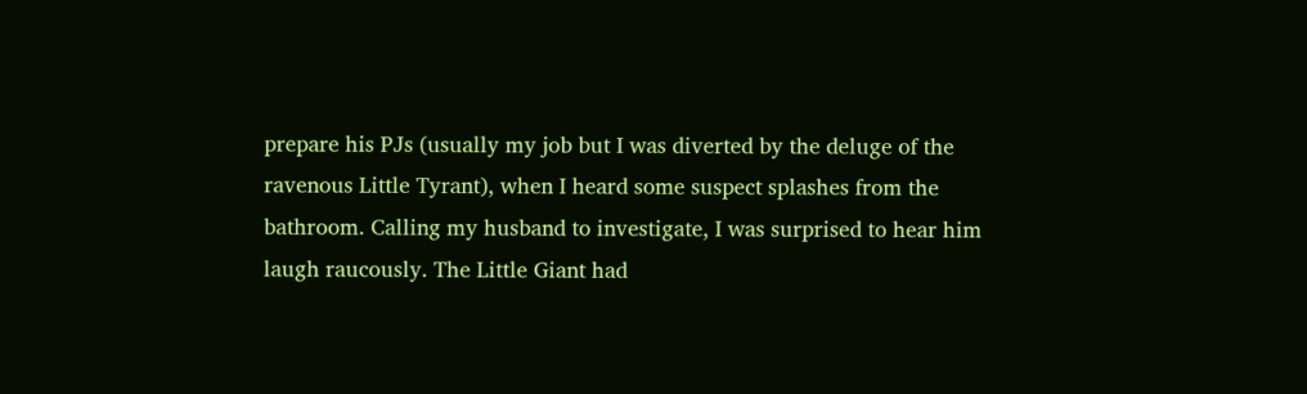prepare his PJs (usually my job but I was diverted by the deluge of the ravenous Little Tyrant), when I heard some suspect splashes from the bathroom. Calling my husband to investigate, I was surprised to hear him laugh raucously. The Little Giant had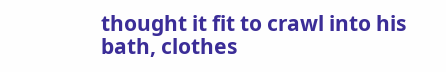thought it fit to crawl into his bath, clothes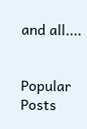and all....


Popular Posts